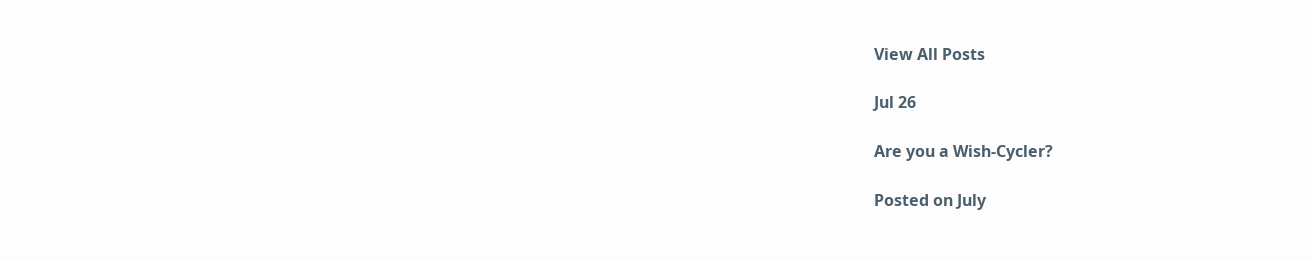View All Posts

Jul 26

Are you a Wish-Cycler?

Posted on July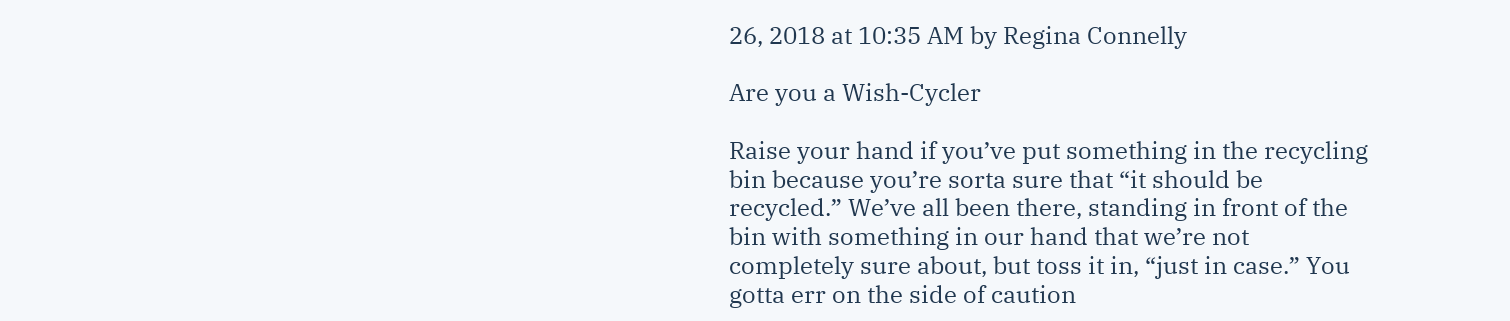26, 2018 at 10:35 AM by Regina Connelly

Are you a Wish-Cycler

Raise your hand if you’ve put something in the recycling bin because you’re sorta sure that “it should be recycled.” We’ve all been there, standing in front of the bin with something in our hand that we’re not completely sure about, but toss it in, “just in case.” You gotta err on the side of caution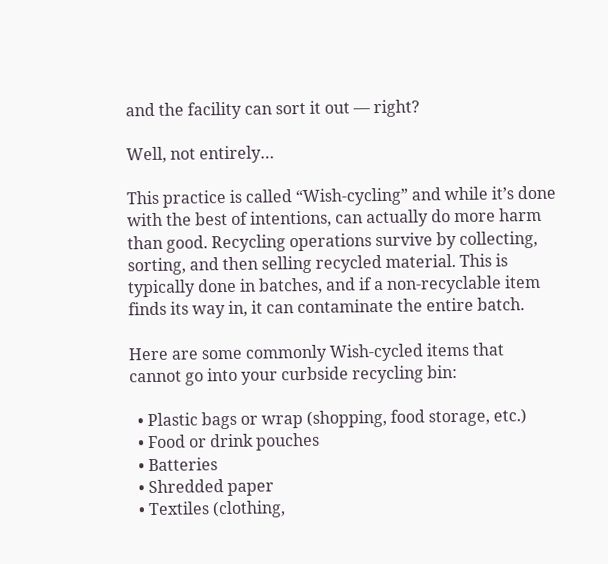and the facility can sort it out — right?

Well, not entirely…

This practice is called “Wish-cycling” and while it’s done with the best of intentions, can actually do more harm than good. Recycling operations survive by collecting, sorting, and then selling recycled material. This is typically done in batches, and if a non-recyclable item finds its way in, it can contaminate the entire batch.

Here are some commonly Wish-cycled items that cannot go into your curbside recycling bin:

  • Plastic bags or wrap (shopping, food storage, etc.)
  • Food or drink pouches
  • Batteries
  • Shredded paper
  • Textiles (clothing,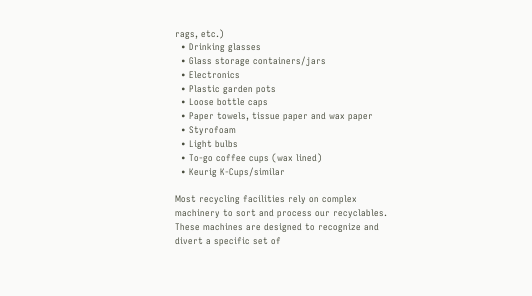rags, etc.)
  • Drinking glasses
  • Glass storage containers/jars
  • Electronics
  • Plastic garden pots
  • Loose bottle caps
  • Paper towels, tissue paper and wax paper
  • Styrofoam
  • Light bulbs
  • To-go coffee cups (wax lined)
  • Keurig K-Cups/similar

Most recycling facilities rely on complex machinery to sort and process our recyclables. These machines are designed to recognize and divert a specific set of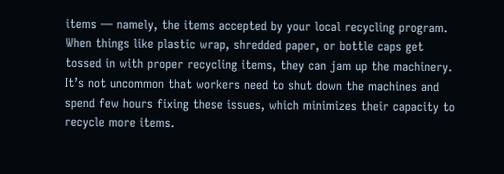items — namely, the items accepted by your local recycling program. When things like plastic wrap, shredded paper, or bottle caps get tossed in with proper recycling items, they can jam up the machinery. It’s not uncommon that workers need to shut down the machines and spend few hours fixing these issues, which minimizes their capacity to recycle more items.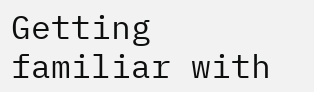Getting familiar with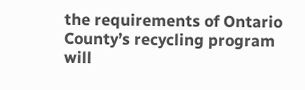the requirements of Ontario County’s recycling program will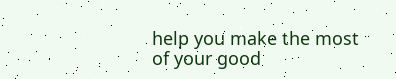help you make the most of your good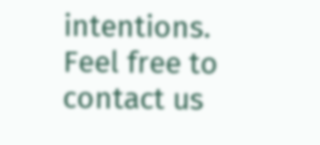intentions. Feel free to contact us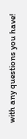with any questions you have!